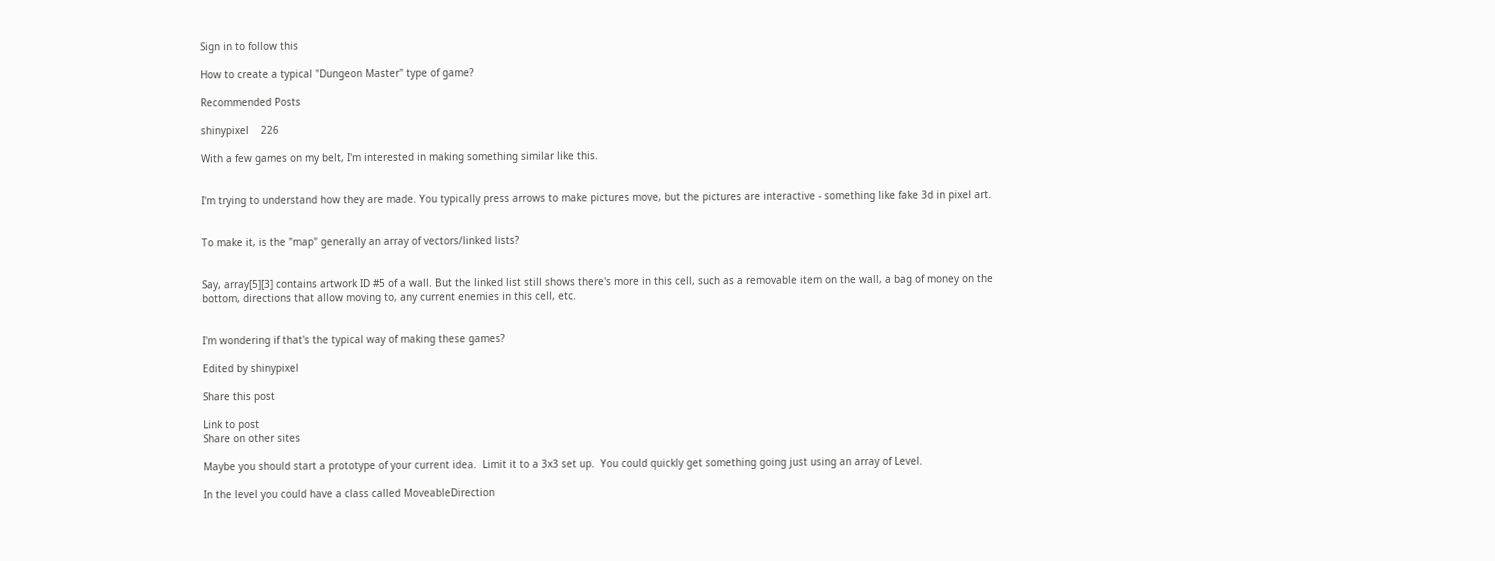Sign in to follow this

How to create a typical "Dungeon Master" type of game?

Recommended Posts

shinypixel    226

With a few games on my belt, I'm interested in making something similar like this.


I'm trying to understand how they are made. You typically press arrows to make pictures move, but the pictures are interactive - something like fake 3d in pixel art.


To make it, is the "map" generally an array of vectors/linked lists?


Say, array[5][3] contains artwork ID #5 of a wall. But the linked list still shows there's more in this cell, such as a removable item on the wall, a bag of money on the bottom, directions that allow moving to, any current enemies in this cell, etc.


I'm wondering if that's the typical way of making these games?

Edited by shinypixel

Share this post

Link to post
Share on other sites

Maybe you should start a prototype of your current idea.  Limit it to a 3x3 set up.  You could quickly get something going just using an array of Level.

In the level you could have a class called MoveableDirection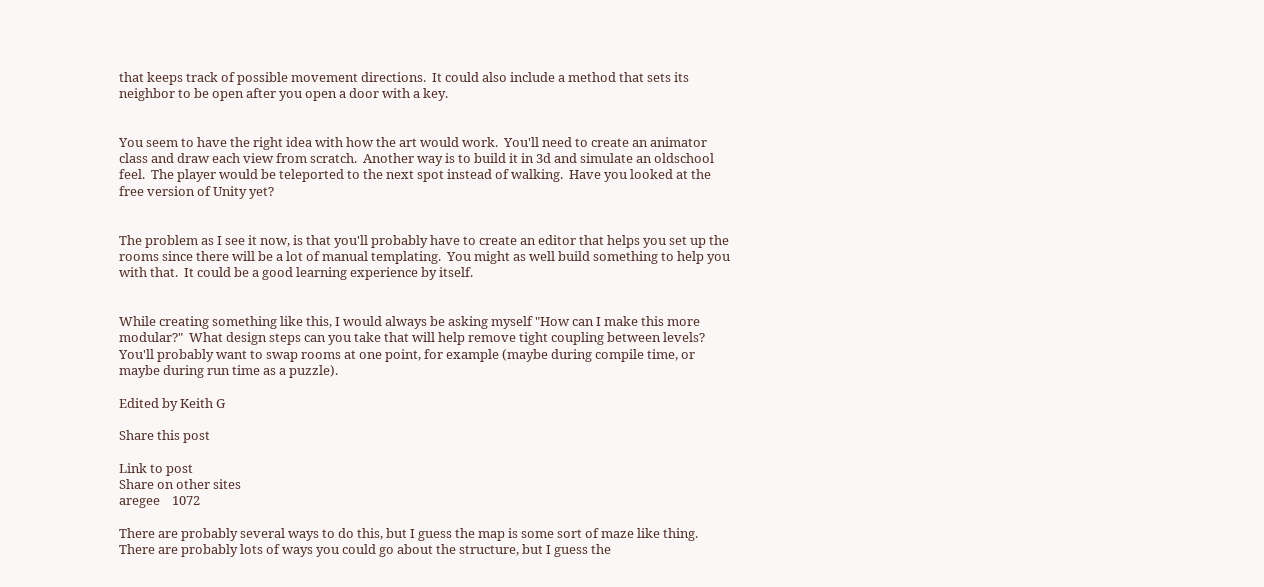that keeps track of possible movement directions.  It could also include a method that sets its neighbor to be open after you open a door with a key.


You seem to have the right idea with how the art would work.  You'll need to create an animator class and draw each view from scratch.  Another way is to build it in 3d and simulate an oldschool feel.  The player would be teleported to the next spot instead of walking.  Have you looked at the free version of Unity yet?


The problem as I see it now, is that you'll probably have to create an editor that helps you set up the rooms since there will be a lot of manual templating.  You might as well build something to help you with that.  It could be a good learning experience by itself.


While creating something like this, I would always be asking myself "How can I make this more modular?"  What design steps can you take that will help remove tight coupling between levels?  You'll probably want to swap rooms at one point, for example (maybe during compile time, or maybe during run time as a puzzle).

Edited by Keith G

Share this post

Link to post
Share on other sites
aregee    1072

There are probably several ways to do this, but I guess the map is some sort of maze like thing.  There are probably lots of ways you could go about the structure, but I guess the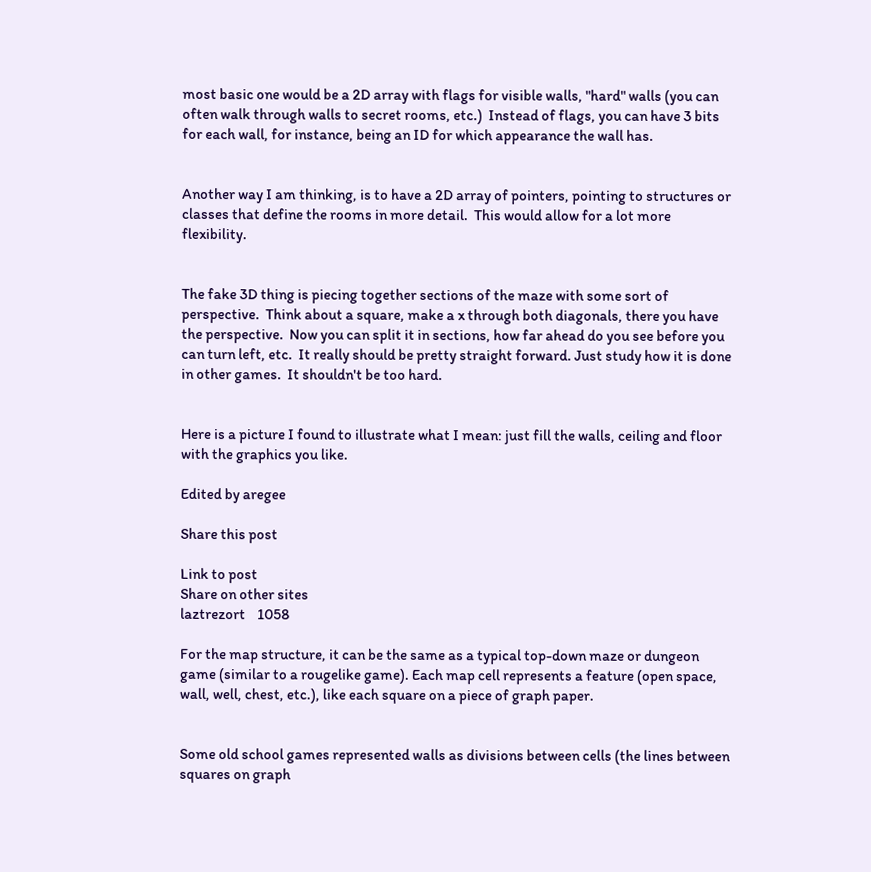most basic one would be a 2D array with flags for visible walls, "hard" walls (you can often walk through walls to secret rooms, etc.)  Instead of flags, you can have 3 bits for each wall, for instance, being an ID for which appearance the wall has.


Another way I am thinking, is to have a 2D array of pointers, pointing to structures or classes that define the rooms in more detail.  This would allow for a lot more flexibility.


The fake 3D thing is piecing together sections of the maze with some sort of perspective.  Think about a square, make a x through both diagonals, there you have the perspective.  Now you can split it in sections, how far ahead do you see before you can turn left, etc.  It really should be pretty straight forward. Just study how it is done in other games.  It shouldn't be too hard.


Here is a picture I found to illustrate what I mean: just fill the walls, ceiling and floor with the graphics you like.

Edited by aregee

Share this post

Link to post
Share on other sites
laztrezort    1058

For the map structure, it can be the same as a typical top-down maze or dungeon game (similar to a rougelike game). Each map cell represents a feature (open space, wall, well, chest, etc.), like each square on a piece of graph paper.


Some old school games represented walls as divisions between cells (the lines between squares on graph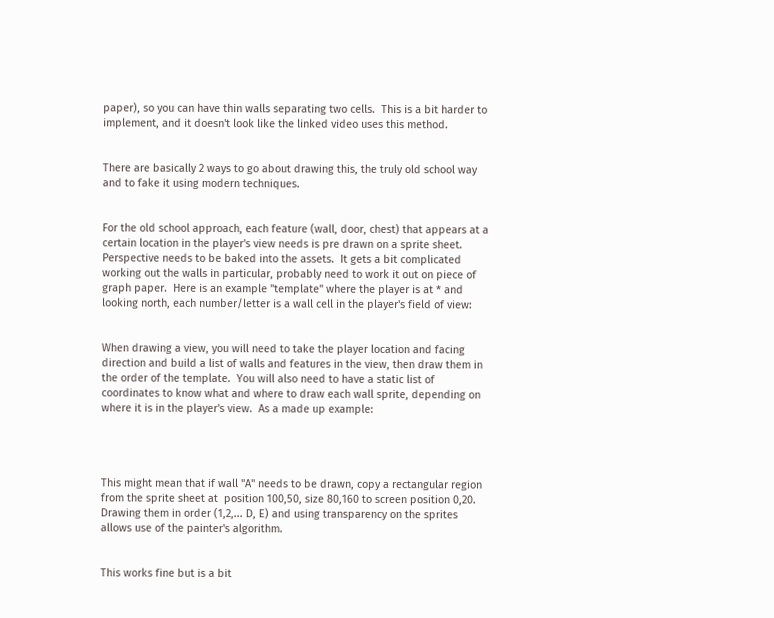paper), so you can have thin walls separating two cells.  This is a bit harder to implement, and it doesn't look like the linked video uses this method.


There are basically 2 ways to go about drawing this, the truly old school way and to fake it using modern techniques.


For the old school approach, each feature (wall, door, chest) that appears at a certain location in the player's view needs is pre drawn on a sprite sheet.  Perspective needs to be baked into the assets.  It gets a bit complicated working out the walls in particular, probably need to work it out on piece of graph paper.  Here is an example "template" where the player is at * and looking north, each number/letter is a wall cell in the player's field of view:


When drawing a view, you will need to take the player location and facing direction and build a list of walls and features in the view, then draw them in the order of the template.  You will also need to have a static list of coordinates to know what and where to draw each wall sprite, depending on where it is in the player's view.  As a made up example:




This might mean that if wall "A" needs to be drawn, copy a rectangular region from the sprite sheet at  position 100,50, size 80,160 to screen position 0,20.  Drawing them in order (1,2,... D, E) and using transparency on the sprites allows use of the painter's algorithm.


This works fine but is a bit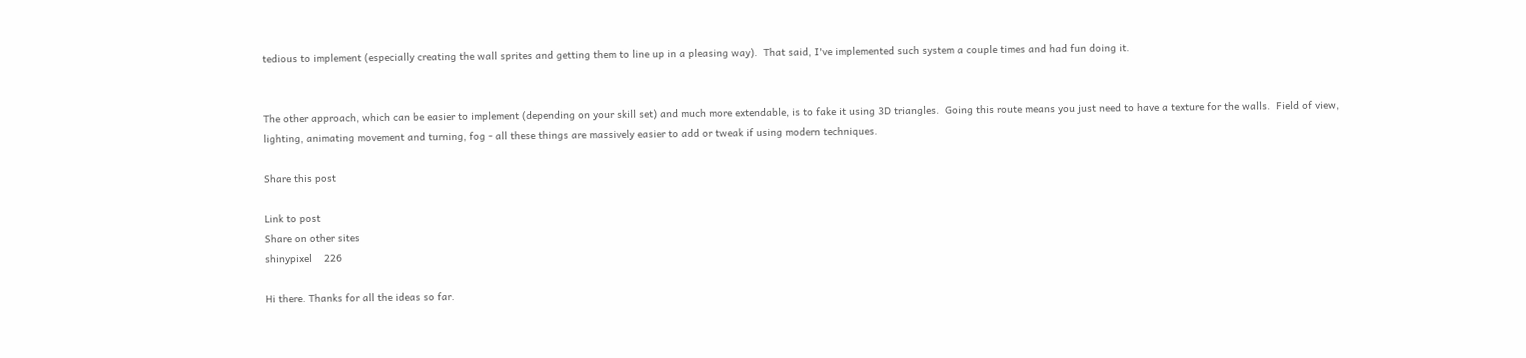tedious to implement (especially creating the wall sprites and getting them to line up in a pleasing way).  That said, I've implemented such system a couple times and had fun doing it.


The other approach, which can be easier to implement (depending on your skill set) and much more extendable, is to fake it using 3D triangles.  Going this route means you just need to have a texture for the walls.  Field of view, lighting, animating movement and turning, fog - all these things are massively easier to add or tweak if using modern techniques.

Share this post

Link to post
Share on other sites
shinypixel    226

Hi there. Thanks for all the ideas so far.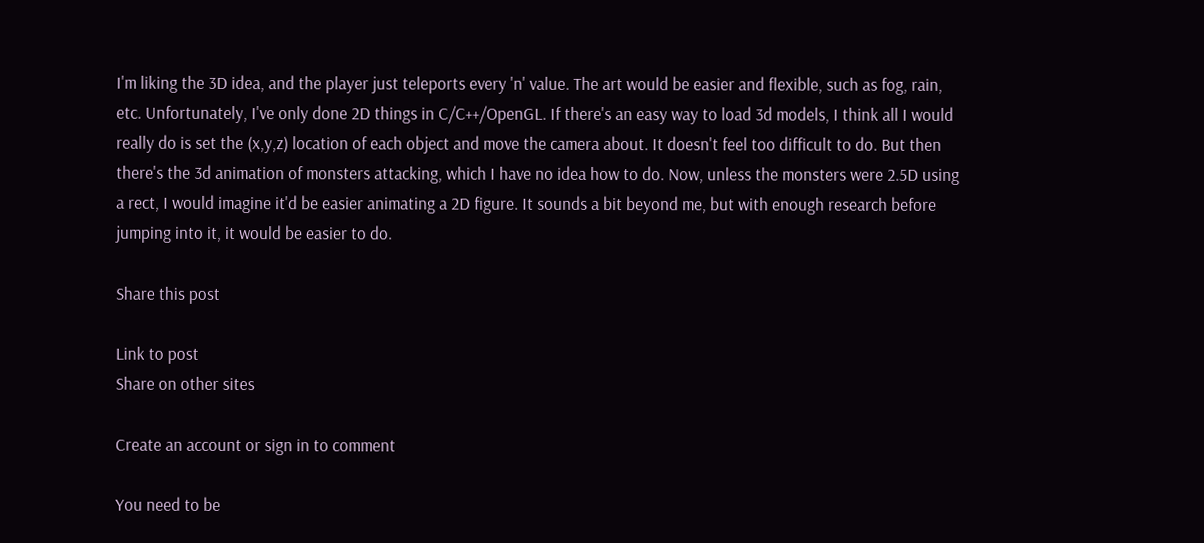I'm liking the 3D idea, and the player just teleports every 'n' value. The art would be easier and flexible, such as fog, rain, etc. Unfortunately, I've only done 2D things in C/C++/OpenGL. If there's an easy way to load 3d models, I think all I would really do is set the (x,y,z) location of each object and move the camera about. It doesn't feel too difficult to do. But then there's the 3d animation of monsters attacking, which I have no idea how to do. Now, unless the monsters were 2.5D using a rect, I would imagine it'd be easier animating a 2D figure. It sounds a bit beyond me, but with enough research before jumping into it, it would be easier to do.

Share this post

Link to post
Share on other sites

Create an account or sign in to comment

You need to be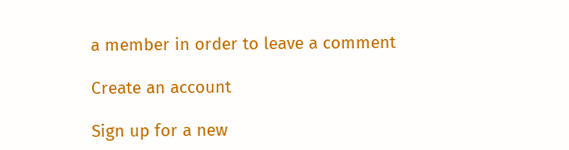a member in order to leave a comment

Create an account

Sign up for a new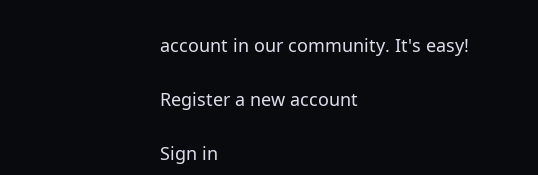account in our community. It's easy!

Register a new account

Sign in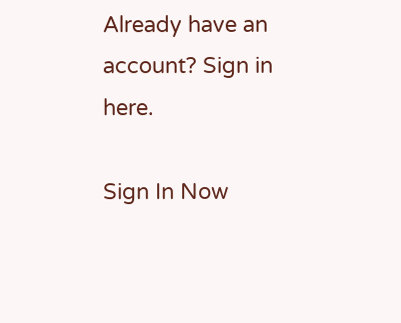Already have an account? Sign in here.

Sign In Now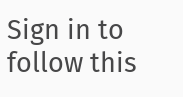Sign in to follow this